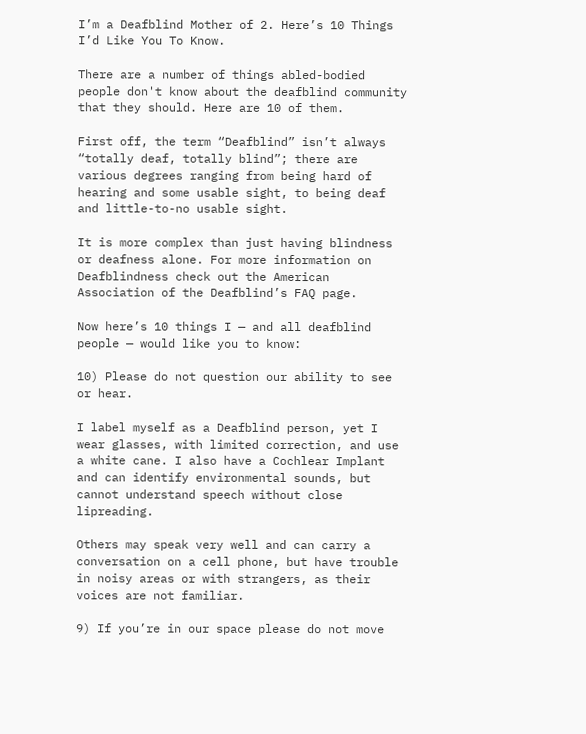I’m a Deafblind Mother of 2. Here’s 10 Things I’d Like You To Know.

There are a number of things abled-bodied people don't know about the deafblind community that they should. Here are 10 of them.

First off, the term “Deafblind” isn’t always “totally deaf, totally blind”; there are various degrees ranging from being hard of hearing and some usable sight, to being deaf and little-to-no usable sight.

It is more complex than just having blindness or deafness alone. For more information on Deafblindness check out the American Association of the Deafblind’s FAQ page.

Now here’s 10 things I — and all deafblind people — would like you to know:

10) Please do not question our ability to see or hear.

I label myself as a Deafblind person, yet I wear glasses, with limited correction, and use a white cane. I also have a Cochlear Implant and can identify environmental sounds, but cannot understand speech without close lipreading.

Others may speak very well and can carry a conversation on a cell phone, but have trouble in noisy areas or with strangers, as their voices are not familiar.

9) If you’re in our space please do not move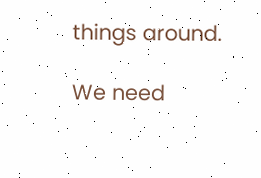things around.

We need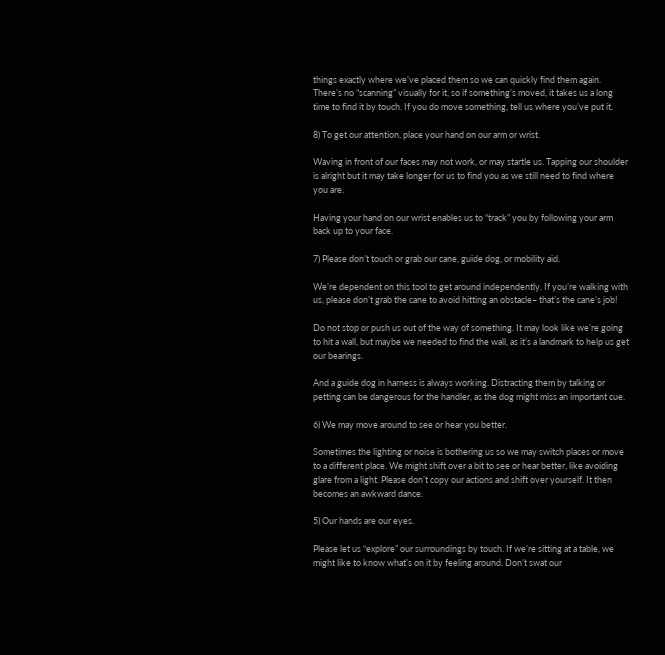things exactly where we’ve placed them so we can quickly find them again. There’s no “scanning” visually for it, so if something’s moved, it takes us a long time to find it by touch. If you do move something, tell us where you’ve put it.

8) To get our attention, place your hand on our arm or wrist.

Waving in front of our faces may not work, or may startle us. Tapping our shoulder is alright but it may take longer for us to find you as we still need to find where you are.

Having your hand on our wrist enables us to “track” you by following your arm back up to your face.

7) Please don’t touch or grab our cane, guide dog, or mobility aid.

We’re dependent on this tool to get around independently. If you’re walking with us, please don’t grab the cane to avoid hitting an obstacle– that’s the cane’s job!

Do not stop or push us out of the way of something. It may look like we’re going to hit a wall, but maybe we needed to find the wall, as it’s a landmark to help us get our bearings.

And a guide dog in harness is always working. Distracting them by talking or petting can be dangerous for the handler, as the dog might miss an important cue.

6) We may move around to see or hear you better.

Sometimes the lighting or noise is bothering us so we may switch places or move to a different place. We might shift over a bit to see or hear better, like avoiding glare from a light. Please don’t copy our actions and shift over yourself. It then becomes an awkward dance.

5) Our hands are our eyes.

Please let us “explore” our surroundings by touch. If we’re sitting at a table, we might like to know what’s on it by feeling around. Don’t swat our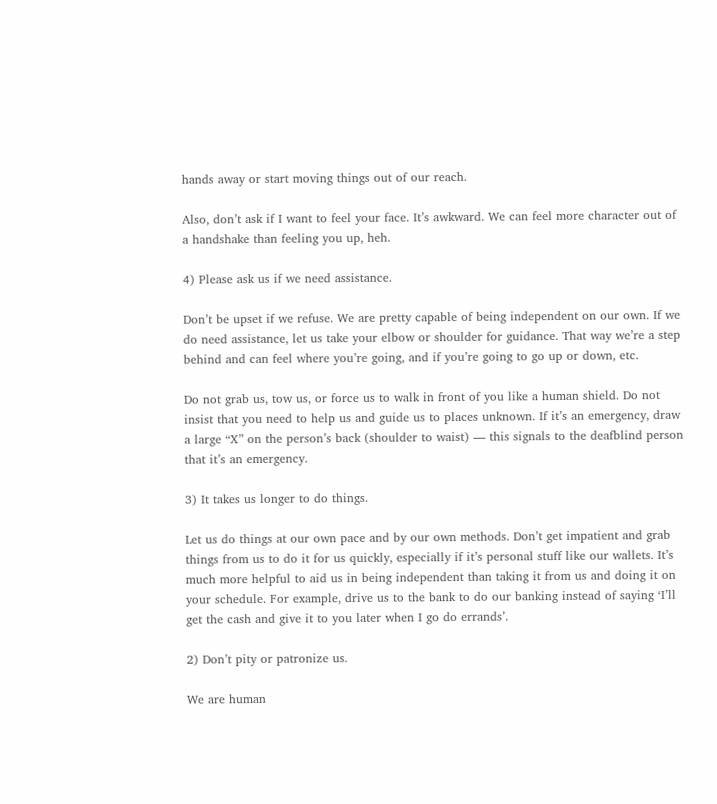hands away or start moving things out of our reach.

Also, don’t ask if I want to feel your face. It’s awkward. We can feel more character out of a handshake than feeling you up, heh.

4) Please ask us if we need assistance.

Don’t be upset if we refuse. We are pretty capable of being independent on our own. If we do need assistance, let us take your elbow or shoulder for guidance. That way we’re a step behind and can feel where you’re going, and if you’re going to go up or down, etc.

Do not grab us, tow us, or force us to walk in front of you like a human shield. Do not insist that you need to help us and guide us to places unknown. If it’s an emergency, draw a large “X” on the person’s back (shoulder to waist) — this signals to the deafblind person that it’s an emergency.

3) It takes us longer to do things.

Let us do things at our own pace and by our own methods. Don’t get impatient and grab things from us to do it for us quickly, especially if it’s personal stuff like our wallets. It’s much more helpful to aid us in being independent than taking it from us and doing it on your schedule. For example, drive us to the bank to do our banking instead of saying ‘I’ll get the cash and give it to you later when I go do errands’.

2) Don’t pity or patronize us.

We are human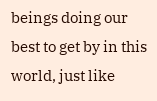beings doing our best to get by in this world, just like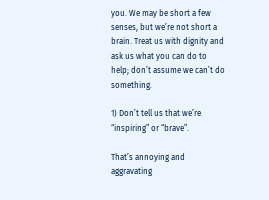you. We may be short a few senses, but we’re not short a brain. Treat us with dignity and ask us what you can do to help; don’t assume we can’t do something.

1) Don’t tell us that we’re “inspiring” or “brave”.

That’s annoying and aggravating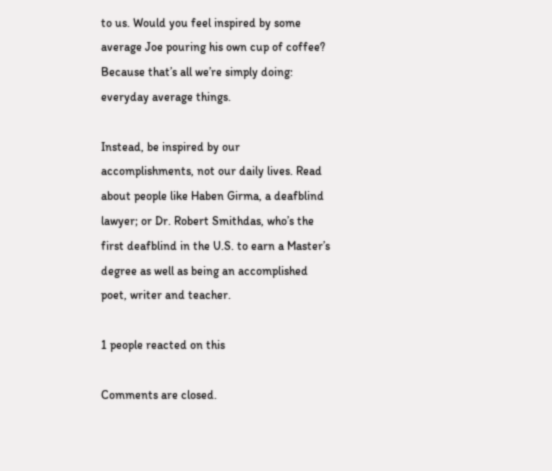to us. Would you feel inspired by some average Joe pouring his own cup of coffee? Because that’s all we’re simply doing: everyday average things.

Instead, be inspired by our accomplishments, not our daily lives. Read about people like Haben Girma, a deafblind lawyer; or Dr. Robert Smithdas, who’s the first deafblind in the U.S. to earn a Master’s degree as well as being an accomplished poet, writer and teacher.

1 people reacted on this

Comments are closed.